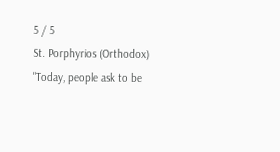5 / 5
St. Porphyrios (Orthodox)
"Today, people ask to be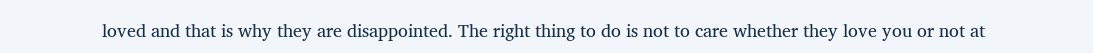loved and that is why they are disappointed. The right thing to do is not to care whether they love you or not at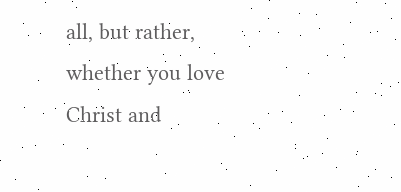all, but rather, whether you love Christ and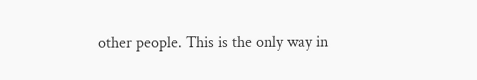other people. This is the only way in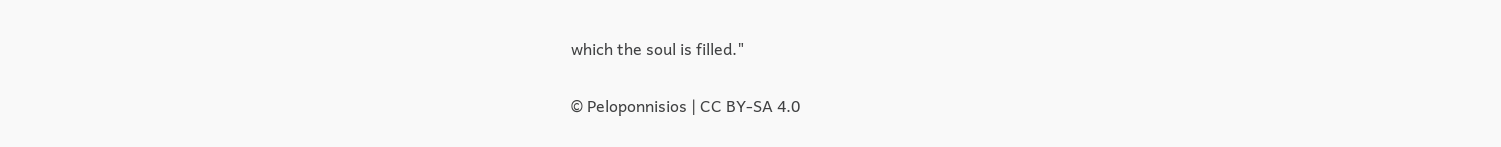which the soul is filled."

© Peloponnisios | CC BY-SA 4.0